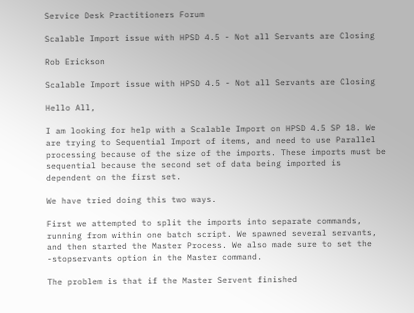Service Desk Practitioners Forum

Scalable Import issue with HPSD 4.5 - Not all Servants are Closing

Rob Erickson

Scalable Import issue with HPSD 4.5 - Not all Servants are Closing

Hello All,

I am looking for help with a Scalable Import on HPSD 4.5 SP 18. We are trying to Sequential Import of items, and need to use Parallel processing because of the size of the imports. These imports must be sequential because the second set of data being imported is dependent on the first set.

We have tried doing this two ways.

First we attempted to split the imports into separate commands, running from within one batch script. We spawned several servants, and then started the Master Process. We also made sure to set the -stopservants option in the Master command.

The problem is that if the Master Servent finished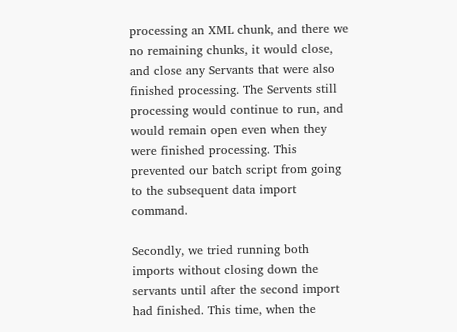processing an XML chunk, and there we no remaining chunks, it would close, and close any Servants that were also finished processing. The Servents still processing would continue to run, and would remain open even when they were finished processing. This prevented our batch script from going to the subsequent data import command.

Secondly, we tried running both imports without closing down the servants until after the second import had finished. This time, when the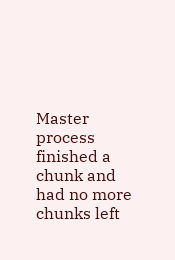Master process finished a chunk and had no more chunks left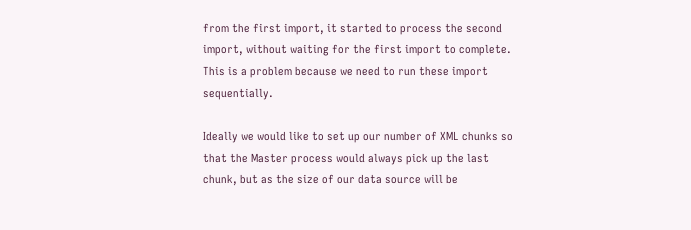from the first import, it started to process the second import, without waiting for the first import to complete. This is a problem because we need to run these import sequentially.

Ideally we would like to set up our number of XML chunks so that the Master process would always pick up the last chunk, but as the size of our data source will be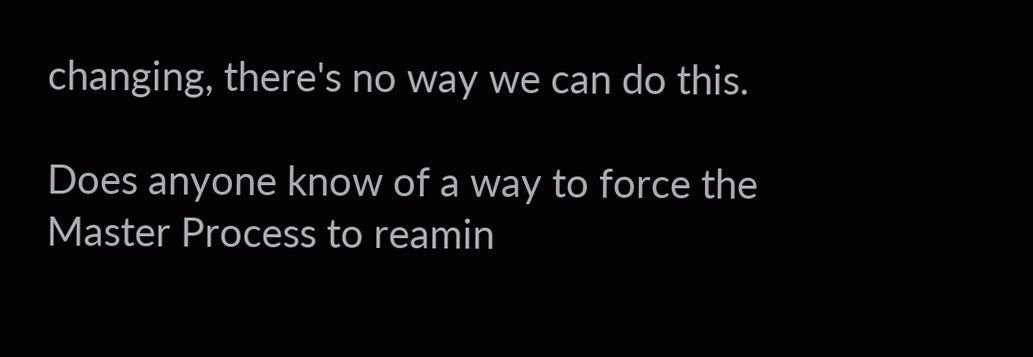changing, there's no way we can do this.

Does anyone know of a way to force the Master Process to reamin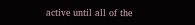active until all of the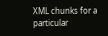XML chunks for a particular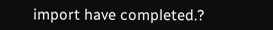import have completed.?